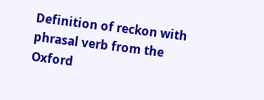Definition of reckon with phrasal verb from the Oxford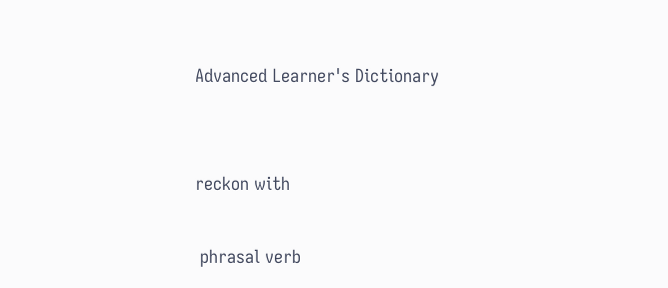Advanced Learner's Dictionary


reckon with

 phrasal verb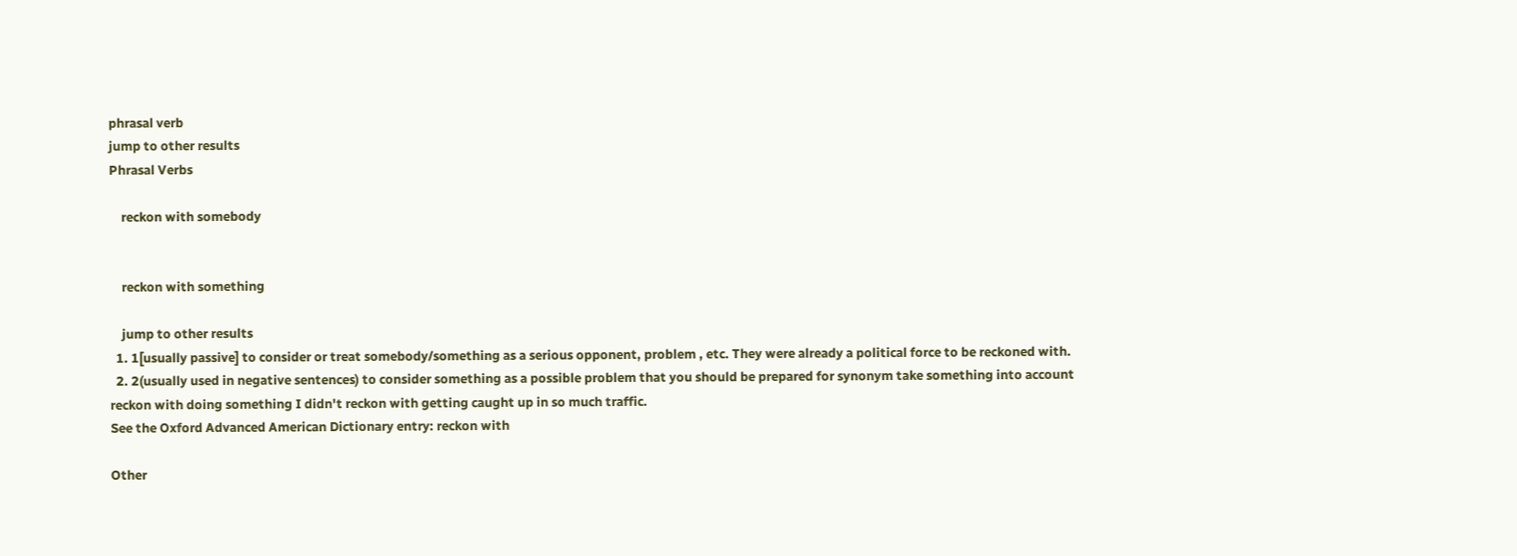phrasal verb
jump to other results
Phrasal Verbs

    reckon with somebody


    reckon with something

    jump to other results
  1. 1[usually passive] to consider or treat somebody/something as a serious opponent, problem , etc. They were already a political force to be reckoned with.
  2. 2(usually used in negative sentences) to consider something as a possible problem that you should be prepared for synonym take something into account reckon with doing something I didn't reckon with getting caught up in so much traffic.
See the Oxford Advanced American Dictionary entry: reckon with

Other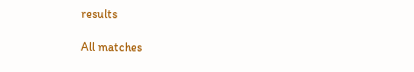results

All matches